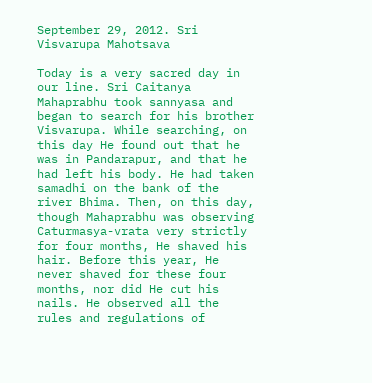September 29, 2012. Sri Visvarupa Mahotsava

Today is a very sacred day in our line. Sri Caitanya Mahaprabhu took sannyasa and began to search for his brother Visvarupa. While searching, on this day He found out that he was in Pandarapur, and that he had left his body. He had taken samadhi on the bank of the river Bhima. Then, on this day, though Mahaprabhu was observing Caturmasya-vrata very strictly for four months, He shaved his hair. Before this year, He never shaved for these four months, nor did He cut his nails. He observed all the rules and regulations of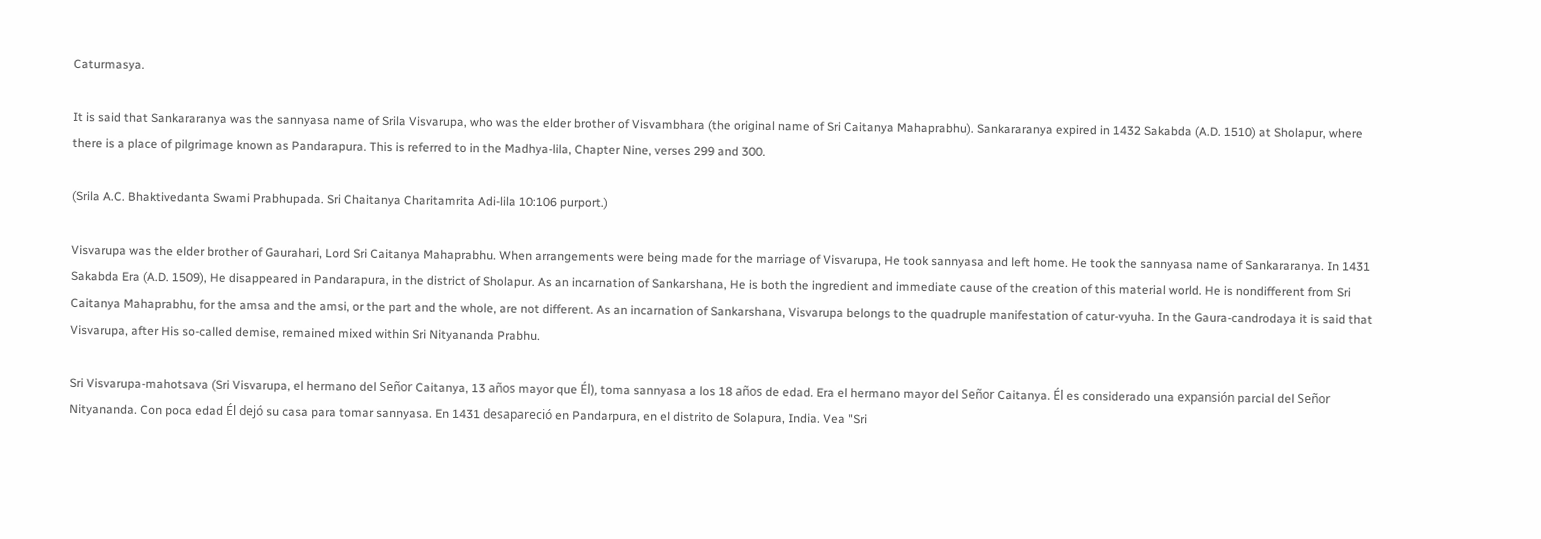Caturmasya.

It is said that Sankararanya was the sannyasa name of Srila Visvarupa, who was the elder brother of Visvambhara (the original name of Sri Caitanya Mahaprabhu). Sankararanya expired in 1432 Sakabda (A.D. 1510) at Sholapur, where there is a place of pilgrimage known as Pandarapura. This is referred to in the Madhya-lila, Chapter Nine, verses 299 and 300.

(Srila A.C. Bhaktivedanta Swami Prabhupada. Sri Chaitanya Charitamrita Adi-lila 10:106 purport.)

Visvarupa was the elder brother of Gaurahari, Lord Sri Caitanya Mahaprabhu. When arrangements were being made for the marriage of Visvarupa, He took sannyasa and left home. He took the sannyasa name of Sankararanya. In 1431 Sakabda Era (A.D. 1509), He disappeared in Pandarapura, in the district of Sholapur. As an incarnation of Sankarshana, He is both the ingredient and immediate cause of the creation of this material world. He is nondifferent from Sri Caitanya Mahaprabhu, for the amsa and the amsi, or the part and the whole, are not different. As an incarnation of Sankarshana, Visvarupa belongs to the quadruple manifestation of catur-vyuha. In the Gaura-candrodaya it is said that Visvarupa, after His so-called demise, remained mixed within Sri Nityananda Prabhu.

Sri Visvarupa-mahotsava (Sri Visvarupa, el hermano del Señor Caitanya, 13 años mayor que Él), toma sannyasa a los 18 años de edad. Era el hermano mayor del Señor Caitanya. Él es considerado una expansión parcial del Señor Nityananda. Con poca edad Él dejó su casa para tomar sannyasa. En 1431 desapareció en Pandarpura, en el distrito de Solapura, India. Vea "Sri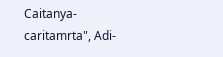Caitanya-caritamrta", Adi-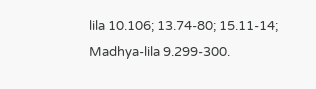lila 10.106; 13.74-80; 15.11-14; Madhya-lila 9.299-300.